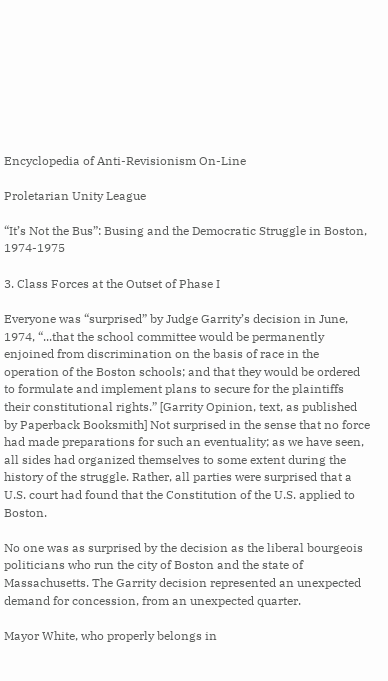Encyclopedia of Anti-Revisionism On-Line

Proletarian Unity League

“It’s Not the Bus”: Busing and the Democratic Struggle in Boston, 1974-1975

3. Class Forces at the Outset of Phase I

Everyone was “surprised” by Judge Garrity’s decision in June, 1974, “...that the school committee would be permanently enjoined from discrimination on the basis of race in the operation of the Boston schools; and that they would be ordered to formulate and implement plans to secure for the plaintiffs their constitutional rights.” [Garrity Opinion, text, as published by Paperback Booksmith] Not surprised in the sense that no force had made preparations for such an eventuality; as we have seen, all sides had organized themselves to some extent during the history of the struggle. Rather, all parties were surprised that a U.S. court had found that the Constitution of the U.S. applied to Boston.

No one was as surprised by the decision as the liberal bourgeois politicians who run the city of Boston and the state of Massachusetts. The Garrity decision represented an unexpected demand for concession, from an unexpected quarter.

Mayor White, who properly belongs in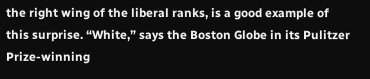the right wing of the liberal ranks, is a good example of this surprise. “White,” says the Boston Globe in its Pulitzer Prize-winning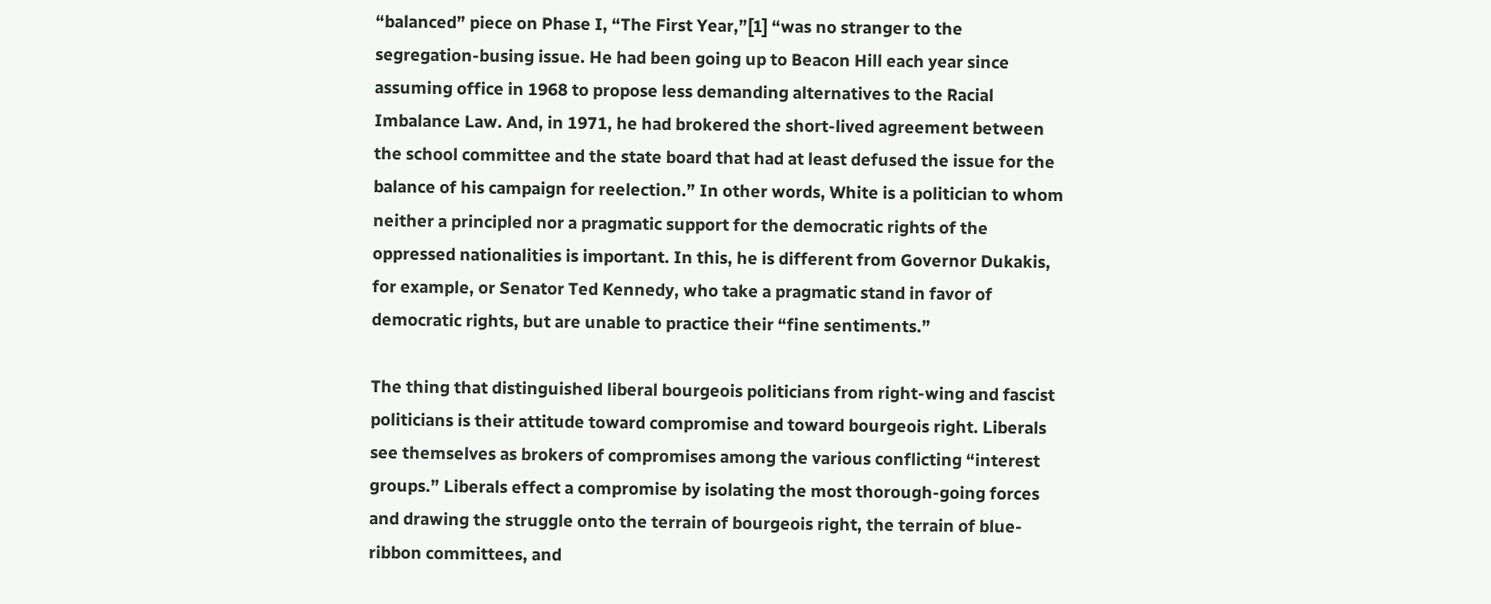“balanced” piece on Phase I, “The First Year,”[1] “was no stranger to the segregation-busing issue. He had been going up to Beacon Hill each year since assuming office in 1968 to propose less demanding alternatives to the Racial Imbalance Law. And, in 1971, he had brokered the short-lived agreement between the school committee and the state board that had at least defused the issue for the balance of his campaign for reelection.” In other words, White is a politician to whom neither a principled nor a pragmatic support for the democratic rights of the oppressed nationalities is important. In this, he is different from Governor Dukakis, for example, or Senator Ted Kennedy, who take a pragmatic stand in favor of democratic rights, but are unable to practice their “fine sentiments.”

The thing that distinguished liberal bourgeois politicians from right-wing and fascist politicians is their attitude toward compromise and toward bourgeois right. Liberals see themselves as brokers of compromises among the various conflicting “interest groups.” Liberals effect a compromise by isolating the most thorough-going forces and drawing the struggle onto the terrain of bourgeois right, the terrain of blue-ribbon committees, and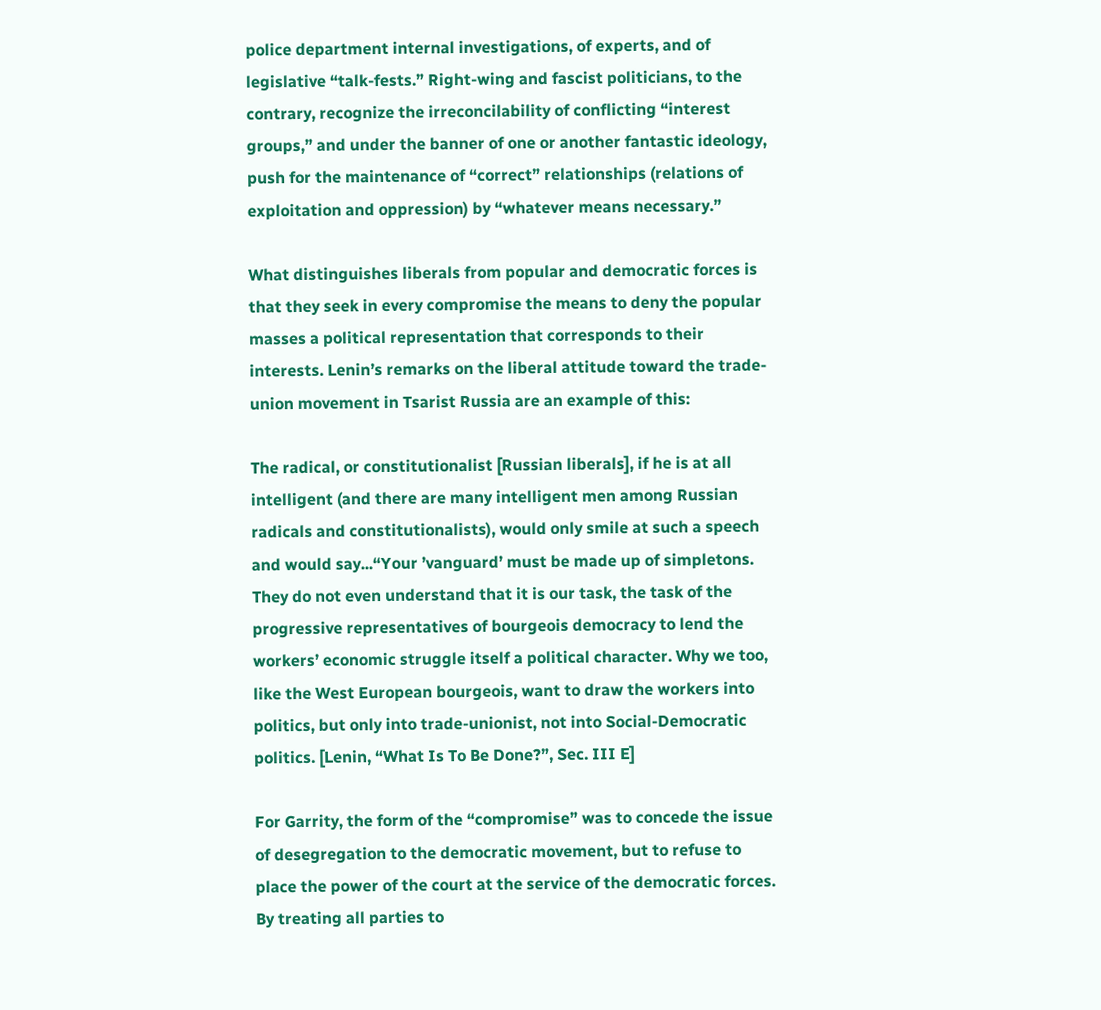police department internal investigations, of experts, and of legislative “talk-fests.” Right-wing and fascist politicians, to the contrary, recognize the irreconcilability of conflicting “interest groups,” and under the banner of one or another fantastic ideology, push for the maintenance of “correct” relationships (relations of exploitation and oppression) by “whatever means necessary.”

What distinguishes liberals from popular and democratic forces is that they seek in every compromise the means to deny the popular masses a political representation that corresponds to their interests. Lenin’s remarks on the liberal attitude toward the trade-union movement in Tsarist Russia are an example of this:

The radical, or constitutionalist [Russian liberals], if he is at all intelligent (and there are many intelligent men among Russian radicals and constitutionalists), would only smile at such a speech and would say...“Your ’vanguard’ must be made up of simpletons. They do not even understand that it is our task, the task of the progressive representatives of bourgeois democracy to lend the workers’ economic struggle itself a political character. Why we too, like the West European bourgeois, want to draw the workers into politics, but only into trade-unionist, not into Social-Democratic politics. [Lenin, “What Is To Be Done?”, Sec. III E]

For Garrity, the form of the “compromise” was to concede the issue of desegregation to the democratic movement, but to refuse to place the power of the court at the service of the democratic forces. By treating all parties to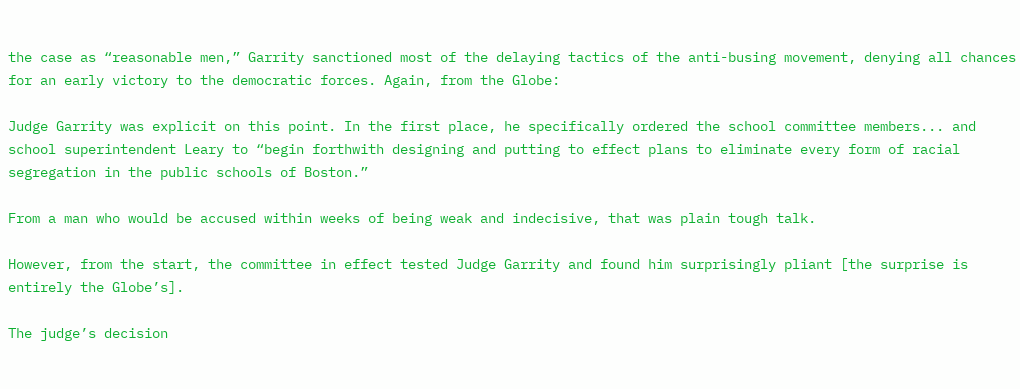the case as “reasonable men,” Garrity sanctioned most of the delaying tactics of the anti-busing movement, denying all chances for an early victory to the democratic forces. Again, from the Globe:

Judge Garrity was explicit on this point. In the first place, he specifically ordered the school committee members... and school superintendent Leary to “begin forthwith designing and putting to effect plans to eliminate every form of racial segregation in the public schools of Boston.”

From a man who would be accused within weeks of being weak and indecisive, that was plain tough talk.

However, from the start, the committee in effect tested Judge Garrity and found him surprisingly pliant [the surprise is entirely the Globe’s].

The judge’s decision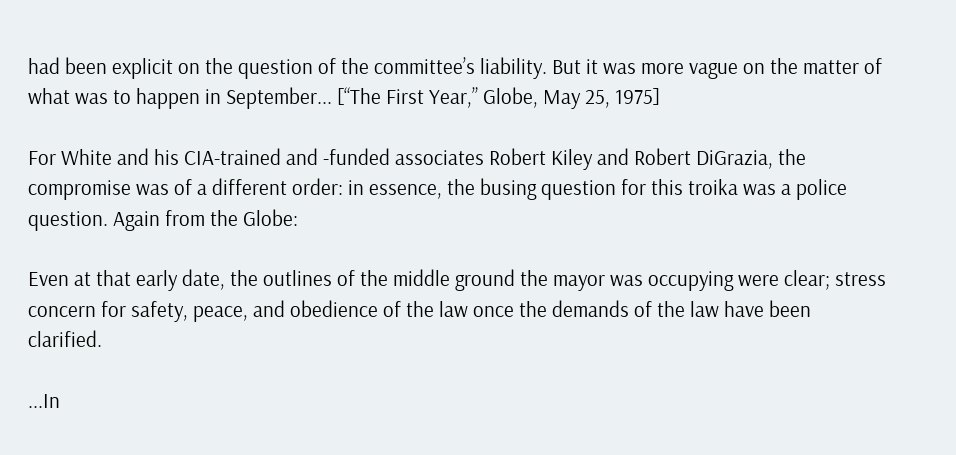had been explicit on the question of the committee’s liability. But it was more vague on the matter of what was to happen in September... [“The First Year,” Globe, May 25, 1975]

For White and his CIA-trained and -funded associates Robert Kiley and Robert DiGrazia, the compromise was of a different order: in essence, the busing question for this troika was a police question. Again from the Globe:

Even at that early date, the outlines of the middle ground the mayor was occupying were clear; stress concern for safety, peace, and obedience of the law once the demands of the law have been clarified.

...In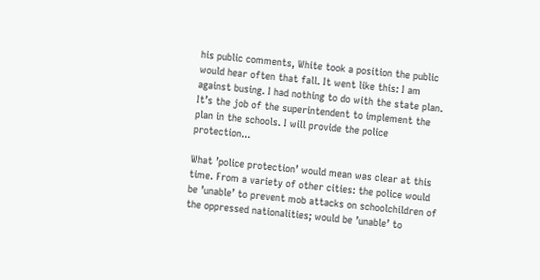his public comments, White took a position the public would hear often that fall. It went like this: I am against busing. I had nothing to do with the state plan. It’s the job of the superintendent to implement the plan in the schools. I will provide the police protection...

What ’police protection’ would mean was clear at this time. From a variety of other cities: the police would be ’unable’ to prevent mob attacks on schoolchildren of the oppressed nationalities; would be ’unable’ to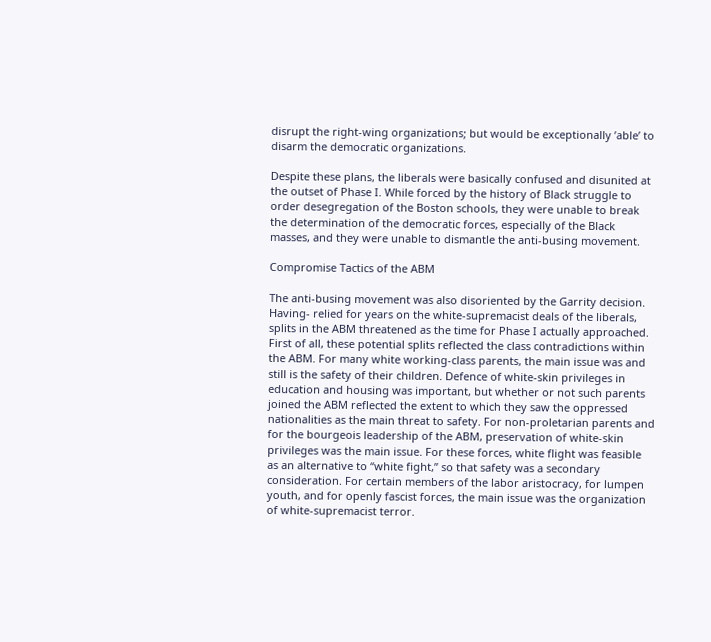disrupt the right-wing organizations; but would be exceptionally ’able’ to disarm the democratic organizations.

Despite these plans, the liberals were basically confused and disunited at the outset of Phase I. While forced by the history of Black struggle to order desegregation of the Boston schools, they were unable to break the determination of the democratic forces, especially of the Black masses, and they were unable to dismantle the anti-busing movement.

Compromise Tactics of the ABM

The anti-busing movement was also disoriented by the Garrity decision. Having- relied for years on the white-supremacist deals of the liberals, splits in the ABM threatened as the time for Phase I actually approached. First of all, these potential splits reflected the class contradictions within the ABM. For many white working-class parents, the main issue was and still is the safety of their children. Defence of white-skin privileges in education and housing was important, but whether or not such parents joined the ABM reflected the extent to which they saw the oppressed nationalities as the main threat to safety. For non-proletarian parents and for the bourgeois leadership of the ABM, preservation of white-skin privileges was the main issue. For these forces, white flight was feasible as an alternative to “white fight,” so that safety was a secondary consideration. For certain members of the labor aristocracy, for lumpen youth, and for openly fascist forces, the main issue was the organization of white-supremacist terror.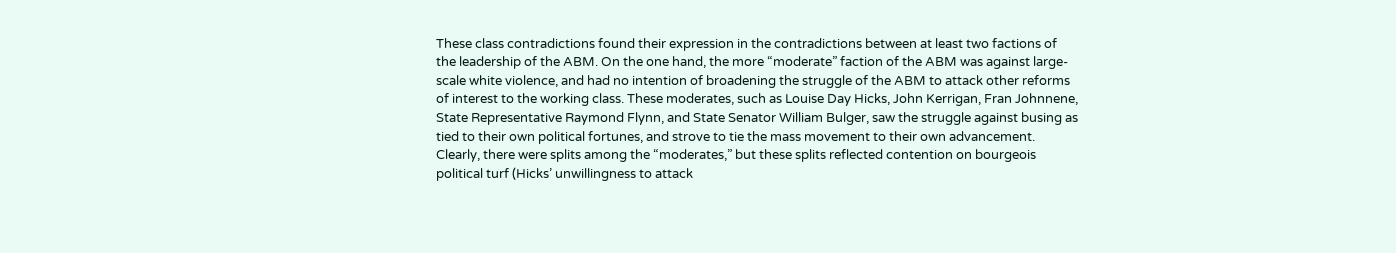These class contradictions found their expression in the contradictions between at least two factions of the leadership of the ABM. On the one hand, the more “moderate” faction of the ABM was against large-scale white violence, and had no intention of broadening the struggle of the ABM to attack other reforms of interest to the working class. These moderates, such as Louise Day Hicks, John Kerrigan, Fran Johnnene, State Representative Raymond Flynn, and State Senator William Bulger, saw the struggle against busing as tied to their own political fortunes, and strove to tie the mass movement to their own advancement. Clearly, there were splits among the “moderates,” but these splits reflected contention on bourgeois political turf (Hicks’ unwillingness to attack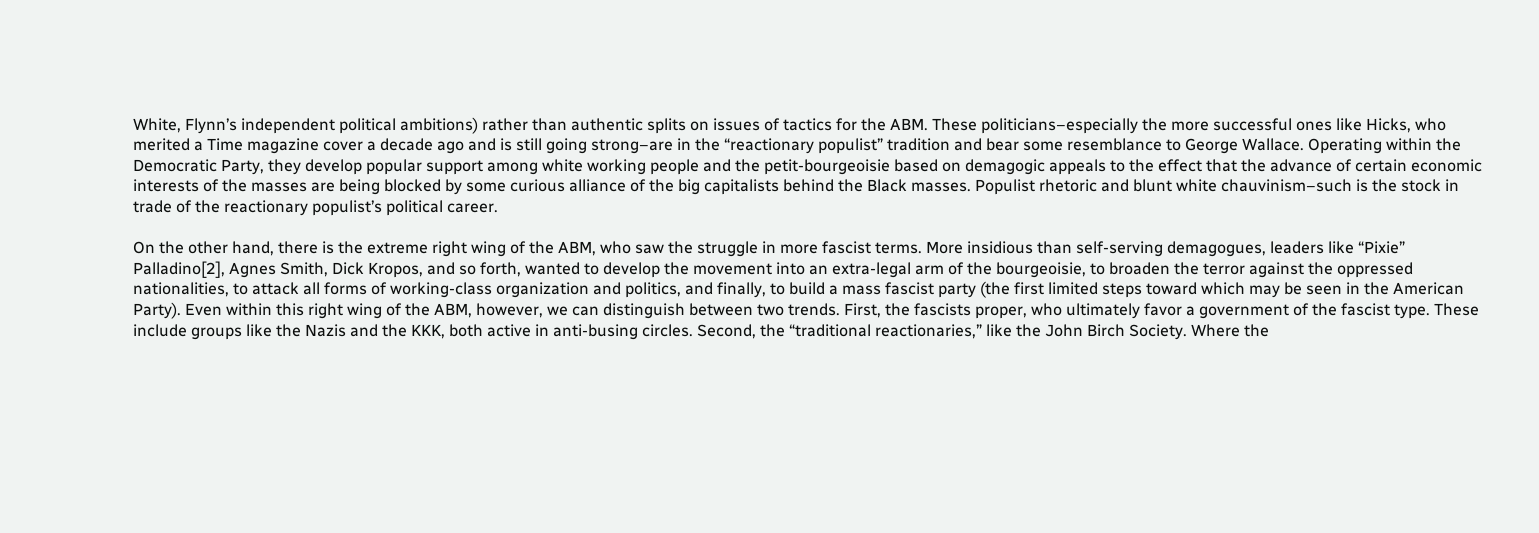White, Flynn’s independent political ambitions) rather than authentic splits on issues of tactics for the ABM. These politicians–especially the more successful ones like Hicks, who merited a Time magazine cover a decade ago and is still going strong–are in the “reactionary populist” tradition and bear some resemblance to George Wallace. Operating within the Democratic Party, they develop popular support among white working people and the petit-bourgeoisie based on demagogic appeals to the effect that the advance of certain economic interests of the masses are being blocked by some curious alliance of the big capitalists behind the Black masses. Populist rhetoric and blunt white chauvinism–such is the stock in trade of the reactionary populist’s political career.

On the other hand, there is the extreme right wing of the ABM, who saw the struggle in more fascist terms. More insidious than self-serving demagogues, leaders like “Pixie” Palladino[2], Agnes Smith, Dick Kropos, and so forth, wanted to develop the movement into an extra-legal arm of the bourgeoisie, to broaden the terror against the oppressed nationalities, to attack all forms of working-class organization and politics, and finally, to build a mass fascist party (the first limited steps toward which may be seen in the American Party). Even within this right wing of the ABM, however, we can distinguish between two trends. First, the fascists proper, who ultimately favor a government of the fascist type. These include groups like the Nazis and the KKK, both active in anti-busing circles. Second, the “traditional reactionaries,” like the John Birch Society. Where the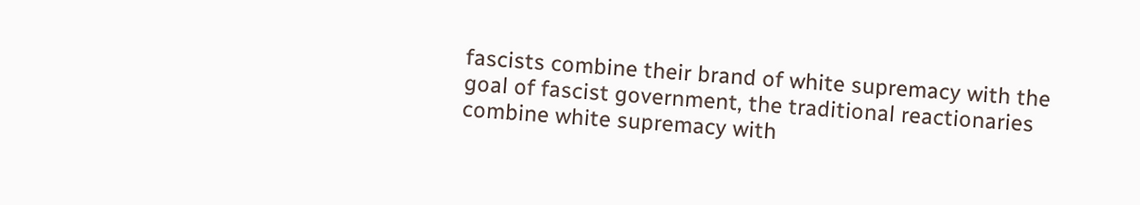fascists combine their brand of white supremacy with the goal of fascist government, the traditional reactionaries combine white supremacy with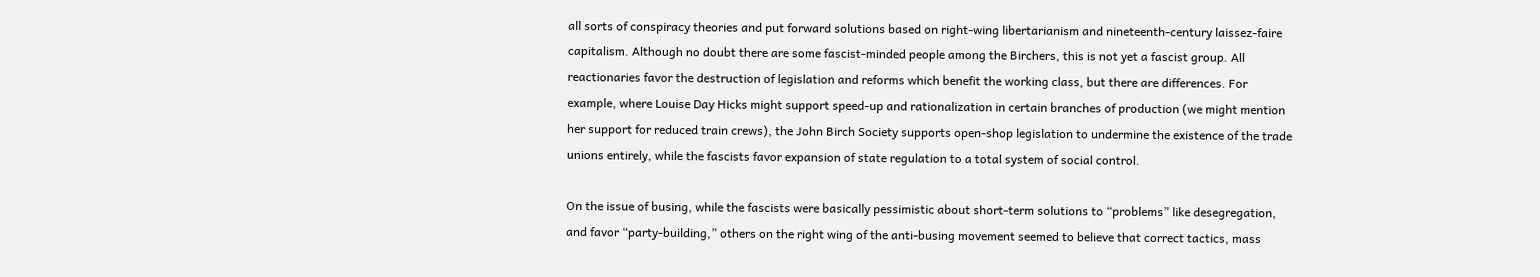all sorts of conspiracy theories and put forward solutions based on right-wing libertarianism and nineteenth-century laissez-faire capitalism. Although no doubt there are some fascist-minded people among the Birchers, this is not yet a fascist group. All reactionaries favor the destruction of legislation and reforms which benefit the working class, but there are differences. For example, where Louise Day Hicks might support speed-up and rationalization in certain branches of production (we might mention her support for reduced train crews), the John Birch Society supports open-shop legislation to undermine the existence of the trade unions entirely, while the fascists favor expansion of state regulation to a total system of social control.

On the issue of busing, while the fascists were basically pessimistic about short-term solutions to “problems” like desegregation, and favor “party-building,” others on the right wing of the anti-busing movement seemed to believe that correct tactics, mass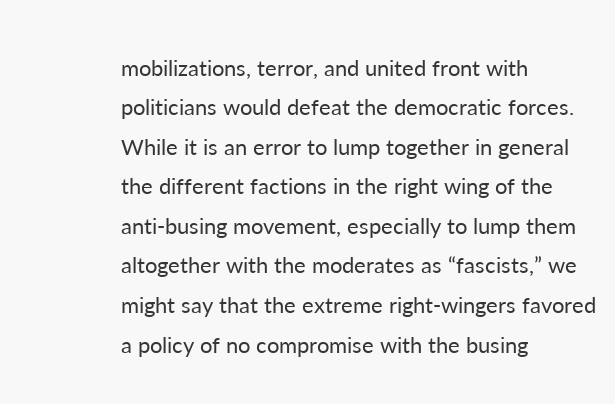mobilizations, terror, and united front with politicians would defeat the democratic forces. While it is an error to lump together in general the different factions in the right wing of the anti-busing movement, especially to lump them altogether with the moderates as “fascists,” we might say that the extreme right-wingers favored a policy of no compromise with the busing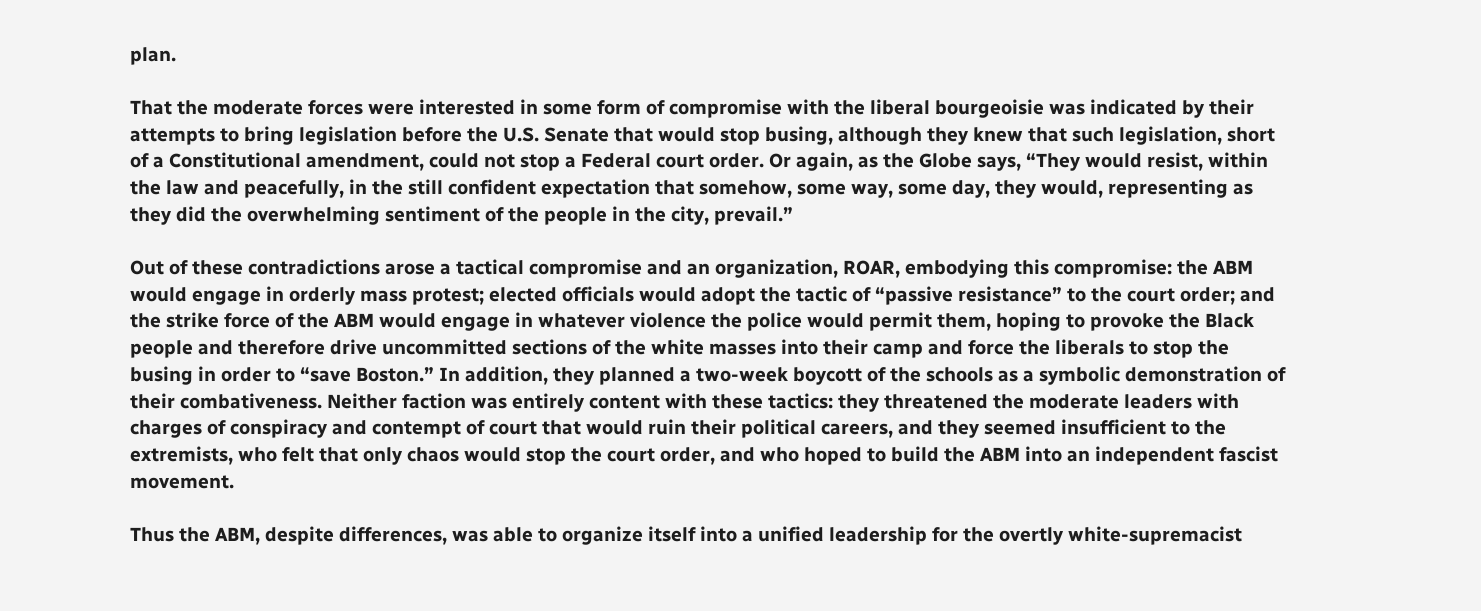plan.

That the moderate forces were interested in some form of compromise with the liberal bourgeoisie was indicated by their attempts to bring legislation before the U.S. Senate that would stop busing, although they knew that such legislation, short of a Constitutional amendment, could not stop a Federal court order. Or again, as the Globe says, “They would resist, within the law and peacefully, in the still confident expectation that somehow, some way, some day, they would, representing as they did the overwhelming sentiment of the people in the city, prevail.”

Out of these contradictions arose a tactical compromise and an organization, ROAR, embodying this compromise: the ABM would engage in orderly mass protest; elected officials would adopt the tactic of “passive resistance” to the court order; and the strike force of the ABM would engage in whatever violence the police would permit them, hoping to provoke the Black people and therefore drive uncommitted sections of the white masses into their camp and force the liberals to stop the busing in order to “save Boston.” In addition, they planned a two-week boycott of the schools as a symbolic demonstration of their combativeness. Neither faction was entirely content with these tactics: they threatened the moderate leaders with charges of conspiracy and contempt of court that would ruin their political careers, and they seemed insufficient to the extremists, who felt that only chaos would stop the court order, and who hoped to build the ABM into an independent fascist movement.

Thus the ABM, despite differences, was able to organize itself into a unified leadership for the overtly white-supremacist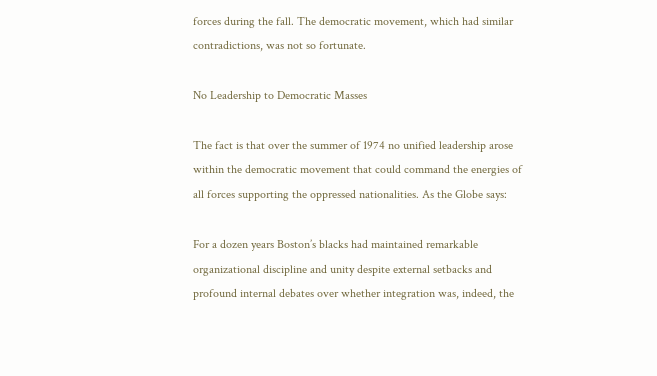forces during the fall. The democratic movement, which had similar contradictions, was not so fortunate.

No Leadership to Democratic Masses

The fact is that over the summer of 1974 no unified leadership arose within the democratic movement that could command the energies of all forces supporting the oppressed nationalities. As the Globe says:

For a dozen years Boston’s blacks had maintained remarkable organizational discipline and unity despite external setbacks and profound internal debates over whether integration was, indeed, the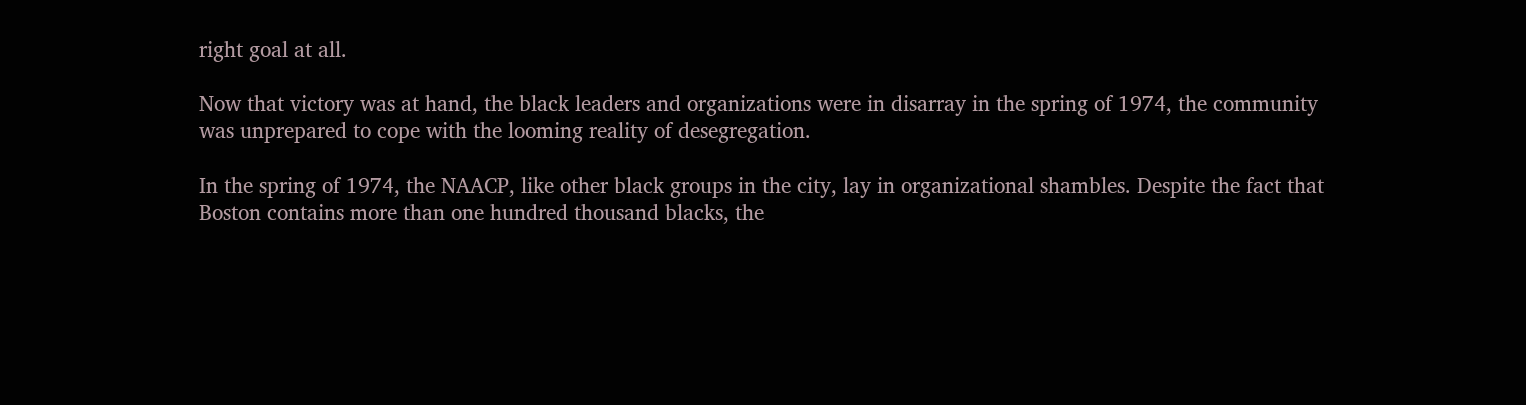right goal at all.

Now that victory was at hand, the black leaders and organizations were in disarray in the spring of 1974, the community was unprepared to cope with the looming reality of desegregation.

In the spring of 1974, the NAACP, like other black groups in the city, lay in organizational shambles. Despite the fact that Boston contains more than one hundred thousand blacks, the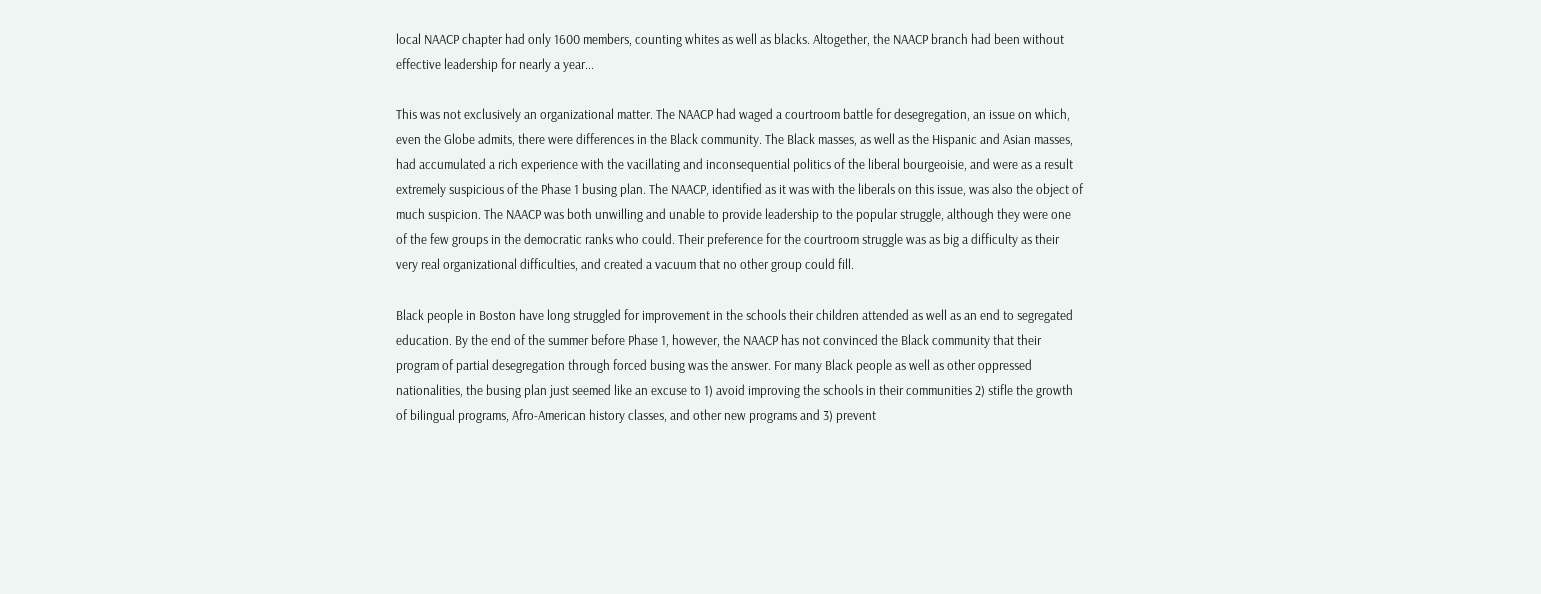local NAACP chapter had only 1600 members, counting whites as well as blacks. Altogether, the NAACP branch had been without effective leadership for nearly a year...

This was not exclusively an organizational matter. The NAACP had waged a courtroom battle for desegregation, an issue on which, even the Globe admits, there were differences in the Black community. The Black masses, as well as the Hispanic and Asian masses, had accumulated a rich experience with the vacillating and inconsequential politics of the liberal bourgeoisie, and were as a result extremely suspicious of the Phase 1 busing plan. The NAACP, identified as it was with the liberals on this issue, was also the object of much suspicion. The NAACP was both unwilling and unable to provide leadership to the popular struggle, although they were one of the few groups in the democratic ranks who could. Their preference for the courtroom struggle was as big a difficulty as their very real organizational difficulties, and created a vacuum that no other group could fill.

Black people in Boston have long struggled for improvement in the schools their children attended as well as an end to segregated education. By the end of the summer before Phase 1, however, the NAACP has not convinced the Black community that their program of partial desegregation through forced busing was the answer. For many Black people as well as other oppressed nationalities, the busing plan just seemed like an excuse to 1) avoid improving the schools in their communities 2) stifle the growth of bilingual programs, Afro-American history classes, and other new programs and 3) prevent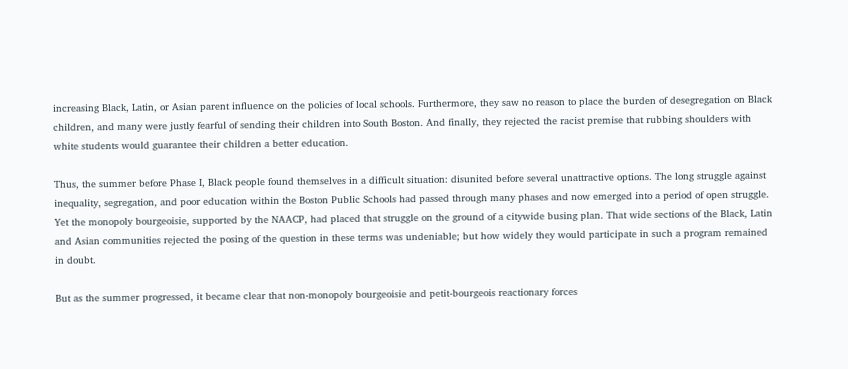increasing Black, Latin, or Asian parent influence on the policies of local schools. Furthermore, they saw no reason to place the burden of desegregation on Black children, and many were justly fearful of sending their children into South Boston. And finally, they rejected the racist premise that rubbing shoulders with white students would guarantee their children a better education.

Thus, the summer before Phase I, Black people found themselves in a difficult situation: disunited before several unattractive options. The long struggle against inequality, segregation, and poor education within the Boston Public Schools had passed through many phases and now emerged into a period of open struggle. Yet the monopoly bourgeoisie, supported by the NAACP, had placed that struggle on the ground of a citywide busing plan. That wide sections of the Black, Latin and Asian communities rejected the posing of the question in these terms was undeniable; but how widely they would participate in such a program remained in doubt.

But as the summer progressed, it became clear that non-monopoly bourgeoisie and petit-bourgeois reactionary forces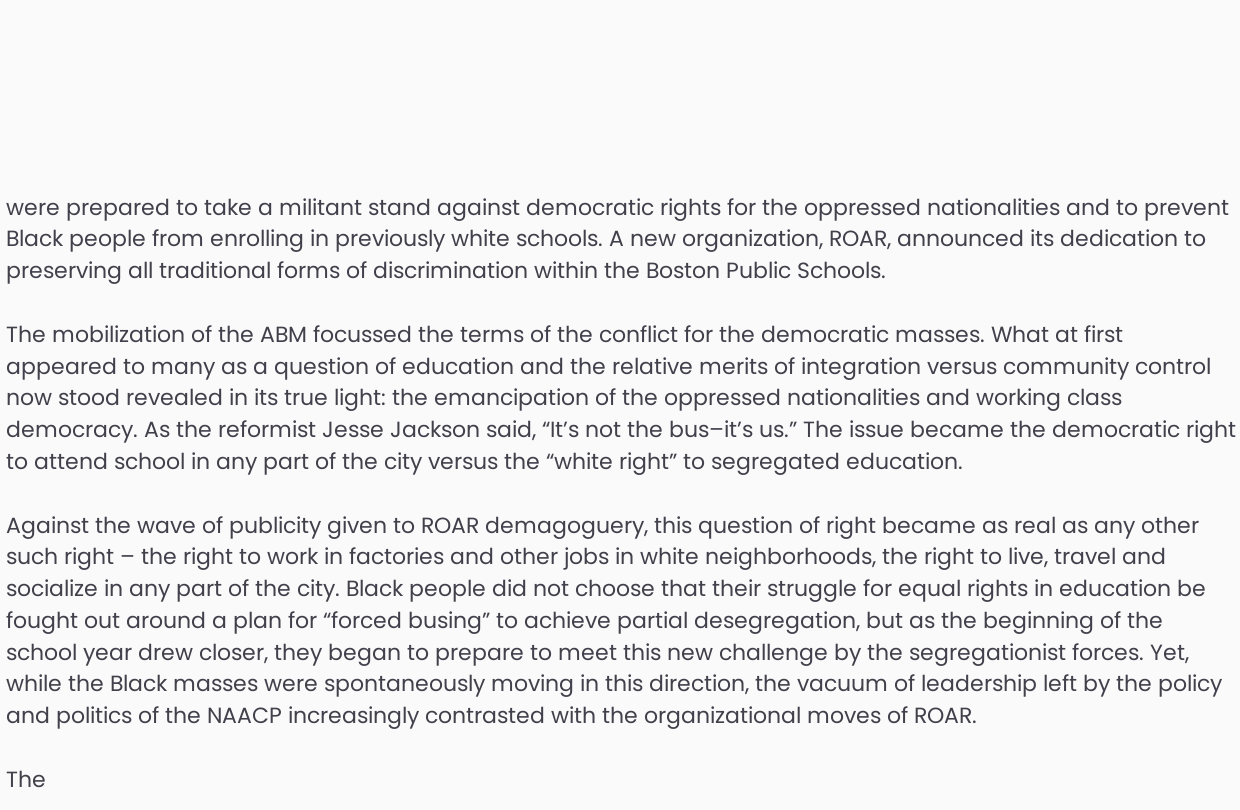were prepared to take a militant stand against democratic rights for the oppressed nationalities and to prevent Black people from enrolling in previously white schools. A new organization, ROAR, announced its dedication to preserving all traditional forms of discrimination within the Boston Public Schools.

The mobilization of the ABM focussed the terms of the conflict for the democratic masses. What at first appeared to many as a question of education and the relative merits of integration versus community control now stood revealed in its true light: the emancipation of the oppressed nationalities and working class democracy. As the reformist Jesse Jackson said, “It’s not the bus–it’s us.” The issue became the democratic right to attend school in any part of the city versus the “white right” to segregated education.

Against the wave of publicity given to ROAR demagoguery, this question of right became as real as any other such right – the right to work in factories and other jobs in white neighborhoods, the right to live, travel and socialize in any part of the city. Black people did not choose that their struggle for equal rights in education be fought out around a plan for “forced busing” to achieve partial desegregation, but as the beginning of the school year drew closer, they began to prepare to meet this new challenge by the segregationist forces. Yet, while the Black masses were spontaneously moving in this direction, the vacuum of leadership left by the policy and politics of the NAACP increasingly contrasted with the organizational moves of ROAR.

The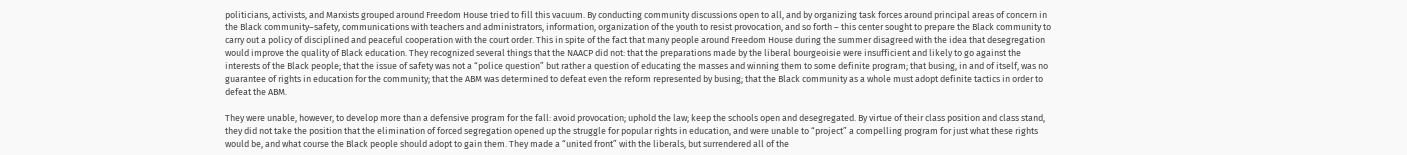politicians, activists, and Marxists grouped around Freedom House tried to fill this vacuum. By conducting community discussions open to all, and by organizing task forces around principal areas of concern in the Black community–safety, communications with teachers and administrators, information, organization of the youth to resist provocation, and so forth – this center sought to prepare the Black community to carry out a policy of disciplined and peaceful cooperation with the court order. This in spite of the fact that many people around Freedom House during the summer disagreed with the idea that desegregation would improve the quality of Black education. They recognized several things that the NAACP did not: that the preparations made by the liberal bourgeoisie were insufficient and likely to go against the interests of the Black people; that the issue of safety was not a “police question” but rather a question of educating the masses and winning them to some definite program; that busing, in and of itself, was no guarantee of rights in education for the community; that the ABM was determined to defeat even the reform represented by busing; that the Black community as a whole must adopt definite tactics in order to defeat the ABM.

They were unable, however, to develop more than a defensive program for the fall: avoid provocation; uphold the law; keep the schools open and desegregated. By virtue of their class position and class stand, they did not take the position that the elimination of forced segregation opened up the struggle for popular rights in education, and were unable to “project” a compelling program for just what these rights would be, and what course the Black people should adopt to gain them. They made a “united front” with the liberals, but surrendered all of the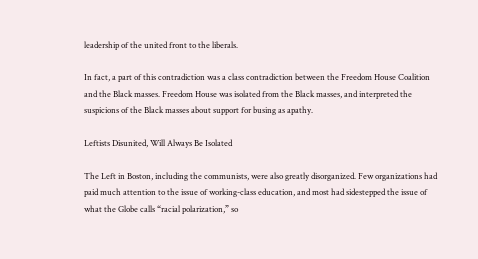leadership of the united front to the liberals.

In fact, a part of this contradiction was a class contradiction between the Freedom House Coalition and the Black masses. Freedom House was isolated from the Black masses, and interpreted the suspicions of the Black masses about support for busing as apathy.

Leftists Disunited, Will Always Be Isolated

The Left in Boston, including the communists, were also greatly disorganized. Few organizations had paid much attention to the issue of working-class education, and most had sidestepped the issue of what the Globe calls “racial polarization,” so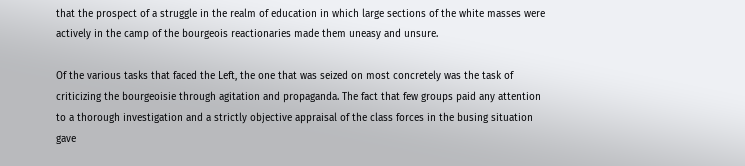that the prospect of a struggle in the realm of education in which large sections of the white masses were actively in the camp of the bourgeois reactionaries made them uneasy and unsure.

Of the various tasks that faced the Left, the one that was seized on most concretely was the task of criticizing the bourgeoisie through agitation and propaganda. The fact that few groups paid any attention to a thorough investigation and a strictly objective appraisal of the class forces in the busing situation gave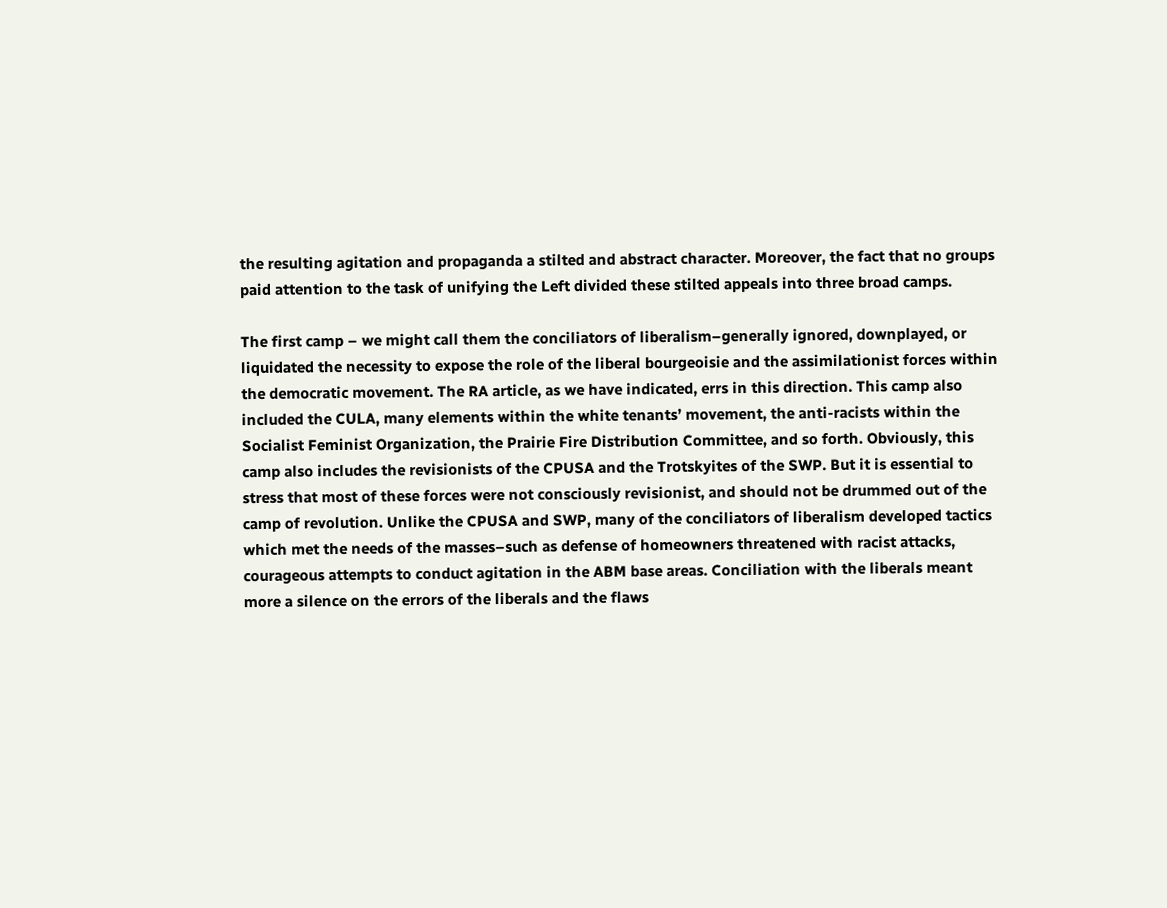the resulting agitation and propaganda a stilted and abstract character. Moreover, the fact that no groups paid attention to the task of unifying the Left divided these stilted appeals into three broad camps.

The first camp – we might call them the conciliators of liberalism–generally ignored, downplayed, or liquidated the necessity to expose the role of the liberal bourgeoisie and the assimilationist forces within the democratic movement. The RA article, as we have indicated, errs in this direction. This camp also included the CULA, many elements within the white tenants’ movement, the anti-racists within the Socialist Feminist Organization, the Prairie Fire Distribution Committee, and so forth. Obviously, this camp also includes the revisionists of the CPUSA and the Trotskyites of the SWP. But it is essential to stress that most of these forces were not consciously revisionist, and should not be drummed out of the camp of revolution. Unlike the CPUSA and SWP, many of the conciliators of liberalism developed tactics which met the needs of the masses–such as defense of homeowners threatened with racist attacks, courageous attempts to conduct agitation in the ABM base areas. Conciliation with the liberals meant more a silence on the errors of the liberals and the flaws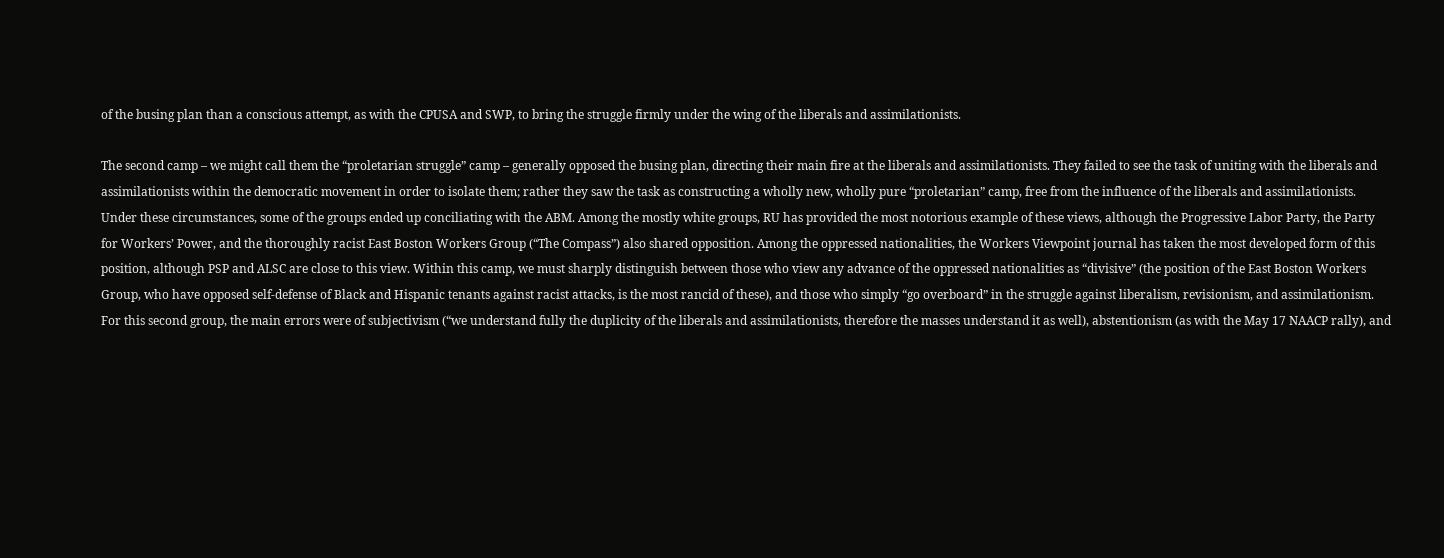of the busing plan than a conscious attempt, as with the CPUSA and SWP, to bring the struggle firmly under the wing of the liberals and assimilationists.

The second camp – we might call them the “proletarian struggle” camp – generally opposed the busing plan, directing their main fire at the liberals and assimilationists. They failed to see the task of uniting with the liberals and assimilationists within the democratic movement in order to isolate them; rather they saw the task as constructing a wholly new, wholly pure “proletarian” camp, free from the influence of the liberals and assimilationists. Under these circumstances, some of the groups ended up conciliating with the ABM. Among the mostly white groups, RU has provided the most notorious example of these views, although the Progressive Labor Party, the Party for Workers’ Power, and the thoroughly racist East Boston Workers Group (“The Compass”) also shared opposition. Among the oppressed nationalities, the Workers Viewpoint journal has taken the most developed form of this position, although PSP and ALSC are close to this view. Within this camp, we must sharply distinguish between those who view any advance of the oppressed nationalities as “divisive” (the position of the East Boston Workers Group, who have opposed self-defense of Black and Hispanic tenants against racist attacks, is the most rancid of these), and those who simply “go overboard” in the struggle against liberalism, revisionism, and assimilationism. For this second group, the main errors were of subjectivism (“we understand fully the duplicity of the liberals and assimilationists, therefore the masses understand it as well), abstentionism (as with the May 17 NAACP rally), and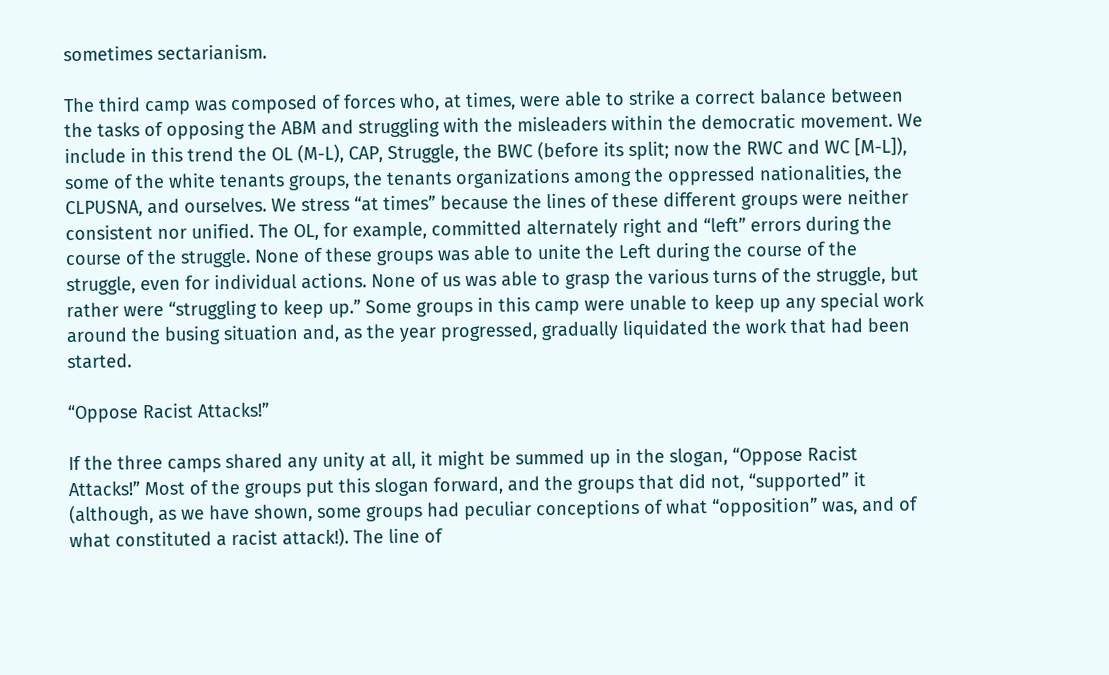sometimes sectarianism.

The third camp was composed of forces who, at times, were able to strike a correct balance between the tasks of opposing the ABM and struggling with the misleaders within the democratic movement. We include in this trend the OL (M-L), CAP, Struggle, the BWC (before its split; now the RWC and WC [M-L]), some of the white tenants groups, the tenants organizations among the oppressed nationalities, the CLPUSNA, and ourselves. We stress “at times” because the lines of these different groups were neither consistent nor unified. The OL, for example, committed alternately right and “left” errors during the course of the struggle. None of these groups was able to unite the Left during the course of the struggle, even for individual actions. None of us was able to grasp the various turns of the struggle, but rather were “struggling to keep up.” Some groups in this camp were unable to keep up any special work around the busing situation and, as the year progressed, gradually liquidated the work that had been started.

“Oppose Racist Attacks!”

If the three camps shared any unity at all, it might be summed up in the slogan, “Oppose Racist Attacks!” Most of the groups put this slogan forward, and the groups that did not, “supported” it (although, as we have shown, some groups had peculiar conceptions of what “opposition” was, and of what constituted a racist attack!). The line of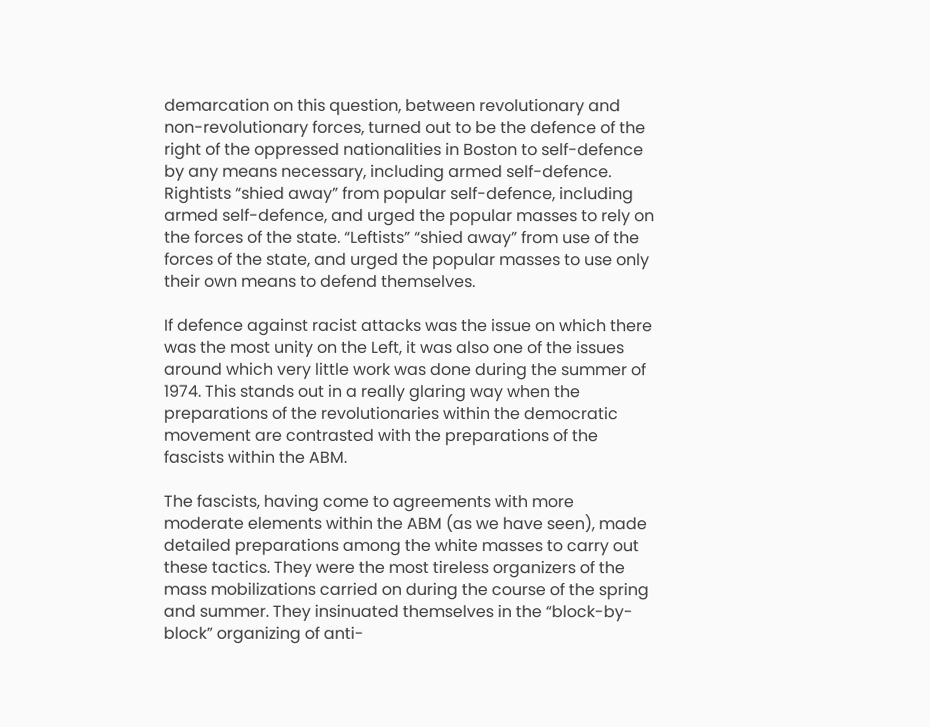demarcation on this question, between revolutionary and non-revolutionary forces, turned out to be the defence of the right of the oppressed nationalities in Boston to self-defence by any means necessary, including armed self-defence. Rightists “shied away” from popular self-defence, including armed self-defence, and urged the popular masses to rely on the forces of the state. “Leftists” “shied away” from use of the forces of the state, and urged the popular masses to use only their own means to defend themselves.

If defence against racist attacks was the issue on which there was the most unity on the Left, it was also one of the issues around which very little work was done during the summer of 1974. This stands out in a really glaring way when the preparations of the revolutionaries within the democratic movement are contrasted with the preparations of the fascists within the ABM.

The fascists, having come to agreements with more moderate elements within the ABM (as we have seen), made detailed preparations among the white masses to carry out these tactics. They were the most tireless organizers of the mass mobilizations carried on during the course of the spring and summer. They insinuated themselves in the “block-by-block” organizing of anti-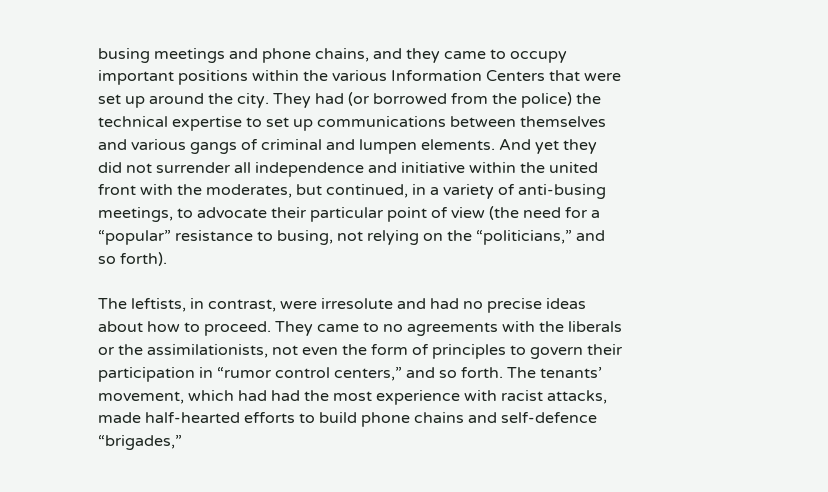busing meetings and phone chains, and they came to occupy important positions within the various Information Centers that were set up around the city. They had (or borrowed from the police) the technical expertise to set up communications between themselves and various gangs of criminal and lumpen elements. And yet they did not surrender all independence and initiative within the united front with the moderates, but continued, in a variety of anti-busing meetings, to advocate their particular point of view (the need for a “popular” resistance to busing, not relying on the “politicians,” and so forth).

The leftists, in contrast, were irresolute and had no precise ideas about how to proceed. They came to no agreements with the liberals or the assimilationists, not even the form of principles to govern their participation in “rumor control centers,” and so forth. The tenants’ movement, which had had the most experience with racist attacks, made half-hearted efforts to build phone chains and self-defence “brigades,”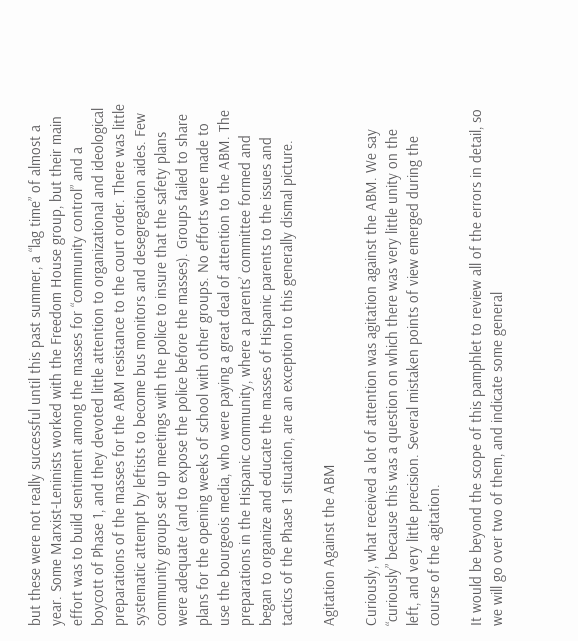but these were not really successful until this past summer, a “lag time” of almost a year. Some Marxist-Leninists worked with the Freedom House group, but their main effort was to build sentiment among the masses for “community control” and a boycott of Phase 1, and they devoted little attention to organizational and ideological preparations of the masses for the ABM resistance to the court order. There was little systematic attempt by leftists to become bus monitors and desegregation aides. Few community groups set up meetings with the police to insure that the safety plans were adequate (and to expose the police before the masses). Groups failed to share plans for the opening weeks of school with other groups. No efforts were made to use the bourgeois media, who were paying a great deal of attention to the ABM. The preparations in the Hispanic community, where a parents’ committee formed and began to organize and educate the masses of Hispanic parents to the issues and tactics of the Phase 1 situation, are an exception to this generally dismal picture.

Agitation Against the ABM

Curiously, what received a lot of attention was agitation against the ABM. We say “curiously” because this was a question on which there was very little unity on the left, and very little precision. Several mistaken points of view emerged during the course of the agitation.

It would be beyond the scope of this pamphlet to review all of the errors in detail, so we will go over two of them, and indicate some general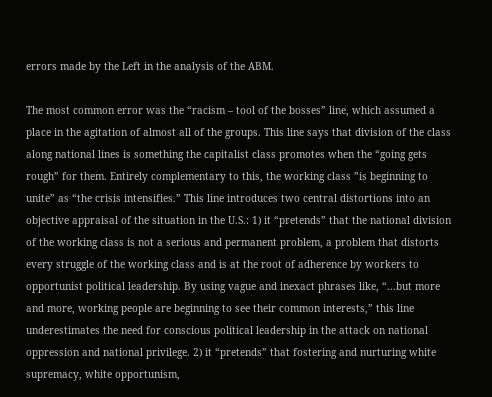errors made by the Left in the analysis of the ABM.

The most common error was the “racism – tool of the bosses” line, which assumed a place in the agitation of almost all of the groups. This line says that division of the class along national lines is something the capitalist class promotes when the “going gets rough” for them. Entirely complementary to this, the working class ”is beginning to unite” as “the crisis intensifies.” This line introduces two central distortions into an objective appraisal of the situation in the U.S.: 1) it “pretends” that the national division of the working class is not a serious and permanent problem, a problem that distorts every struggle of the working class and is at the root of adherence by workers to opportunist political leadership. By using vague and inexact phrases like, “...but more and more, working people are beginning to see their common interests,” this line underestimates the need for conscious political leadership in the attack on national oppression and national privilege. 2) it “pretends” that fostering and nurturing white supremacy, white opportunism,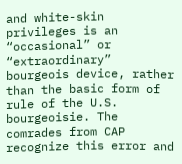and white-skin privileges is an “occasional” or “extraordinary” bourgeois device, rather than the basic form of rule of the U.S. bourgeoisie. The comrades from CAP recognize this error and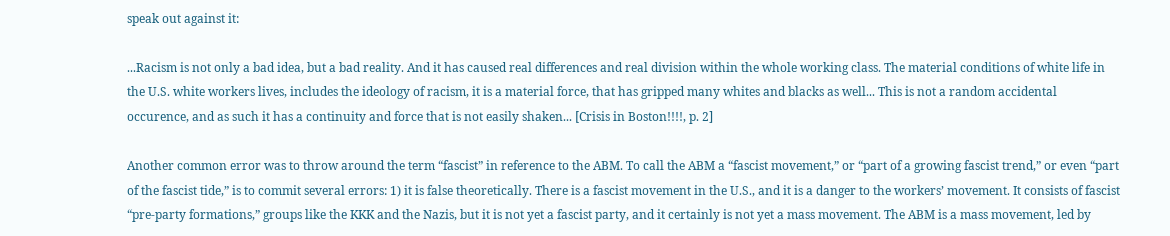speak out against it:

...Racism is not only a bad idea, but a bad reality. And it has caused real differences and real division within the whole working class. The material conditions of white life in the U.S. white workers lives, includes the ideology of racism, it is a material force, that has gripped many whites and blacks as well... This is not a random accidental occurence, and as such it has a continuity and force that is not easily shaken... [Crisis in Boston!!!!, p. 2]

Another common error was to throw around the term “fascist” in reference to the ABM. To call the ABM a “fascist movement,” or “part of a growing fascist trend,” or even “part of the fascist tide,” is to commit several errors: 1) it is false theoretically. There is a fascist movement in the U.S., and it is a danger to the workers’ movement. It consists of fascist “pre-party formations,” groups like the KKK and the Nazis, but it is not yet a fascist party, and it certainly is not yet a mass movement. The ABM is a mass movement, led by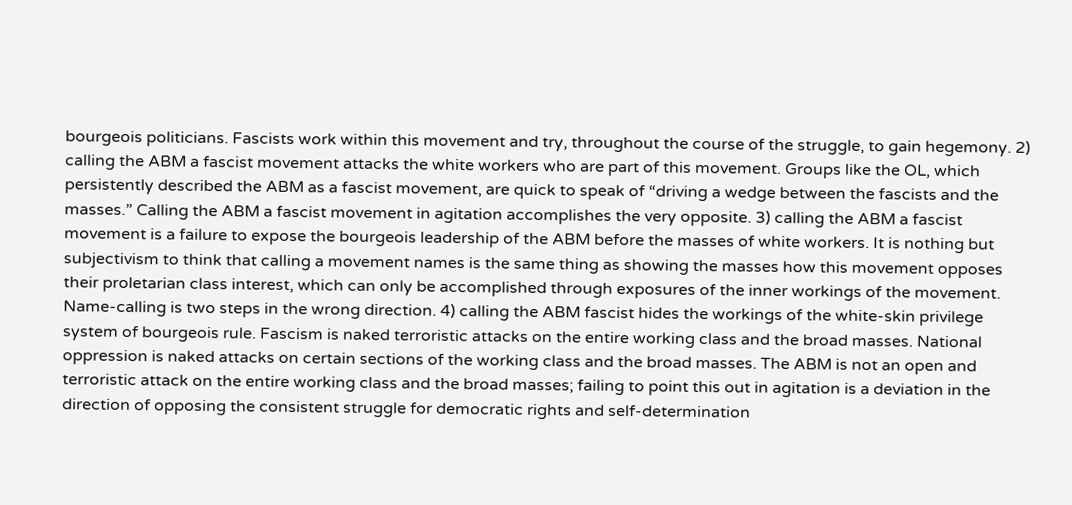bourgeois politicians. Fascists work within this movement and try, throughout the course of the struggle, to gain hegemony. 2) calling the ABM a fascist movement attacks the white workers who are part of this movement. Groups like the OL, which persistently described the ABM as a fascist movement, are quick to speak of “driving a wedge between the fascists and the masses.” Calling the ABM a fascist movement in agitation accomplishes the very opposite. 3) calling the ABM a fascist movement is a failure to expose the bourgeois leadership of the ABM before the masses of white workers. It is nothing but subjectivism to think that calling a movement names is the same thing as showing the masses how this movement opposes their proletarian class interest, which can only be accomplished through exposures of the inner workings of the movement. Name-calling is two steps in the wrong direction. 4) calling the ABM fascist hides the workings of the white-skin privilege system of bourgeois rule. Fascism is naked terroristic attacks on the entire working class and the broad masses. National oppression is naked attacks on certain sections of the working class and the broad masses. The ABM is not an open and terroristic attack on the entire working class and the broad masses; failing to point this out in agitation is a deviation in the direction of opposing the consistent struggle for democratic rights and self-determination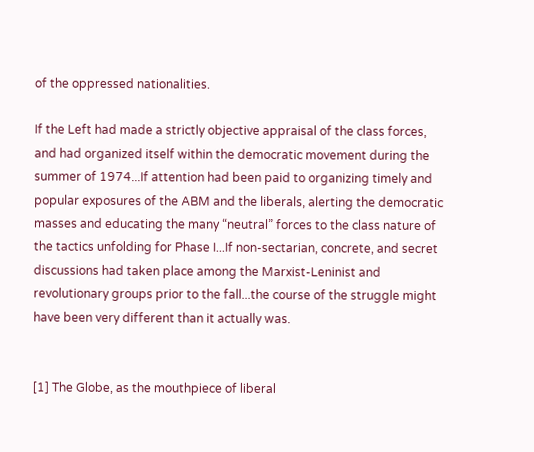of the oppressed nationalities.

If the Left had made a strictly objective appraisal of the class forces, and had organized itself within the democratic movement during the summer of 1974...If attention had been paid to organizing timely and popular exposures of the ABM and the liberals, alerting the democratic masses and educating the many “neutral” forces to the class nature of the tactics unfolding for Phase I...If non-sectarian, concrete, and secret discussions had taken place among the Marxist-Leninist and revolutionary groups prior to the fall...the course of the struggle might have been very different than it actually was.


[1] The Globe, as the mouthpiece of liberal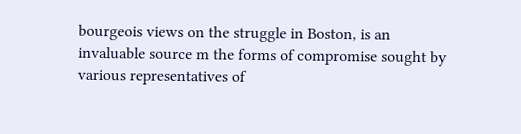bourgeois views on the struggle in Boston, is an invaluable source m the forms of compromise sought by various representatives of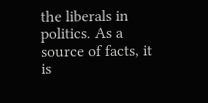the liberals in politics. As a source of facts, it is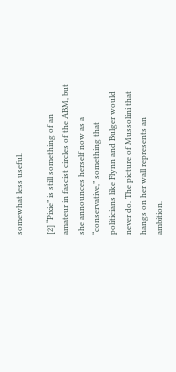somewhat less useful.

[2] “Pixie” is still something of an amateur in fascist circles of the ABM, but she announces herself now as a “conservative,” something that politicians like Flynn and Bulger would never do. The picture of Mussolini that hangs on her wall represents an ambition.